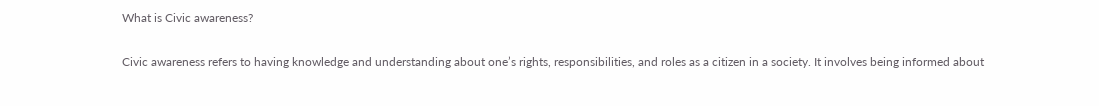What is Civic awareness?

Civic awareness refers to having knowledge and understanding about one’s rights, responsibilities, and roles as a citizen in a society. It involves being informed about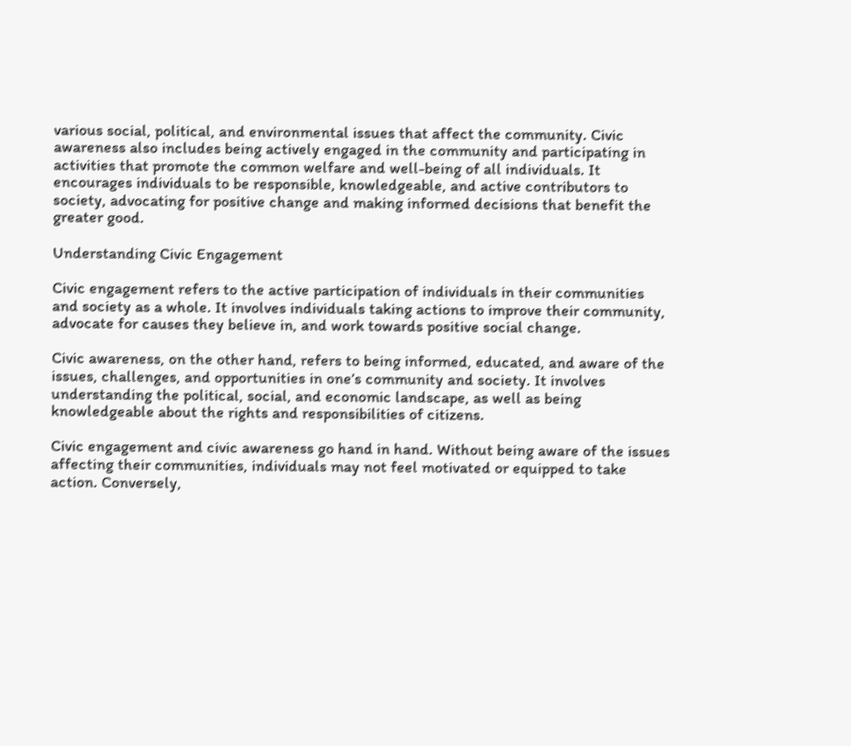various social, political, and environmental issues that affect the community. Civic awareness also includes being actively engaged in the community and participating in activities that promote the common welfare and well-being of all individuals. It encourages individuals to be responsible, knowledgeable, and active contributors to society, advocating for positive change and making informed decisions that benefit the greater good.

Understanding Civic Engagement

Civic engagement refers to the active participation of individuals in their communities and society as a whole. It involves individuals taking actions to improve their community, advocate for causes they believe in, and work towards positive social change.

Civic awareness, on the other hand, refers to being informed, educated, and aware of the issues, challenges, and opportunities in one’s community and society. It involves understanding the political, social, and economic landscape, as well as being knowledgeable about the rights and responsibilities of citizens.

Civic engagement and civic awareness go hand in hand. Without being aware of the issues affecting their communities, individuals may not feel motivated or equipped to take action. Conversely,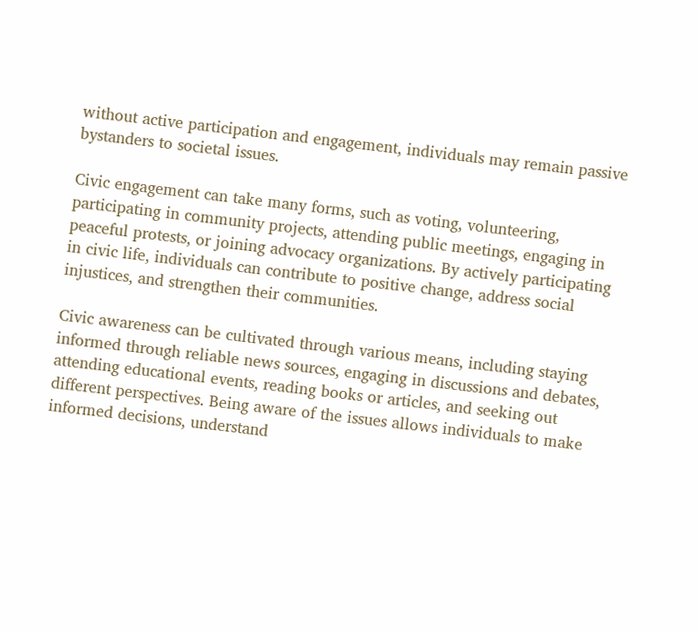without active participation and engagement, individuals may remain passive bystanders to societal issues.

Civic engagement can take many forms, such as voting, volunteering, participating in community projects, attending public meetings, engaging in peaceful protests, or joining advocacy organizations. By actively participating in civic life, individuals can contribute to positive change, address social injustices, and strengthen their communities.

Civic awareness can be cultivated through various means, including staying informed through reliable news sources, engaging in discussions and debates, attending educational events, reading books or articles, and seeking out different perspectives. Being aware of the issues allows individuals to make informed decisions, understand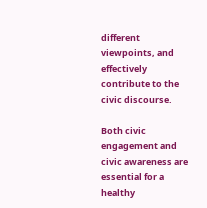different viewpoints, and effectively contribute to the civic discourse.

Both civic engagement and civic awareness are essential for a healthy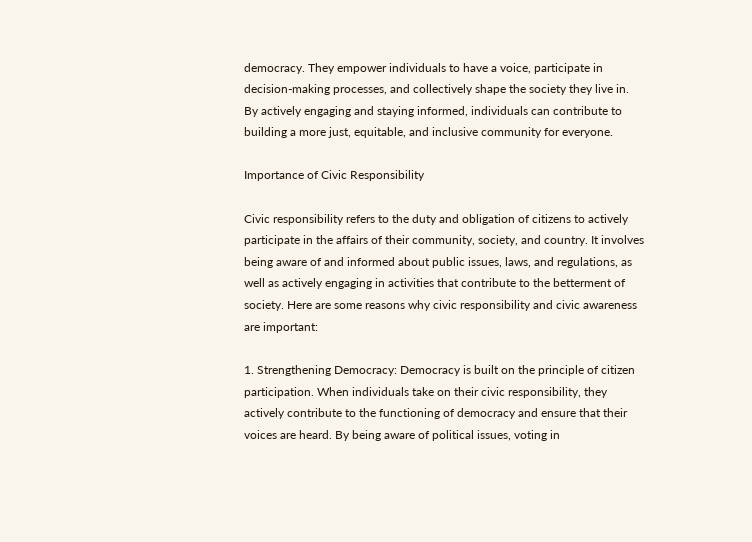democracy. They empower individuals to have a voice, participate in decision-making processes, and collectively shape the society they live in. By actively engaging and staying informed, individuals can contribute to building a more just, equitable, and inclusive community for everyone.

Importance of Civic Responsibility

Civic responsibility refers to the duty and obligation of citizens to actively participate in the affairs of their community, society, and country. It involves being aware of and informed about public issues, laws, and regulations, as well as actively engaging in activities that contribute to the betterment of society. Here are some reasons why civic responsibility and civic awareness are important:

1. Strengthening Democracy: Democracy is built on the principle of citizen participation. When individuals take on their civic responsibility, they actively contribute to the functioning of democracy and ensure that their voices are heard. By being aware of political issues, voting in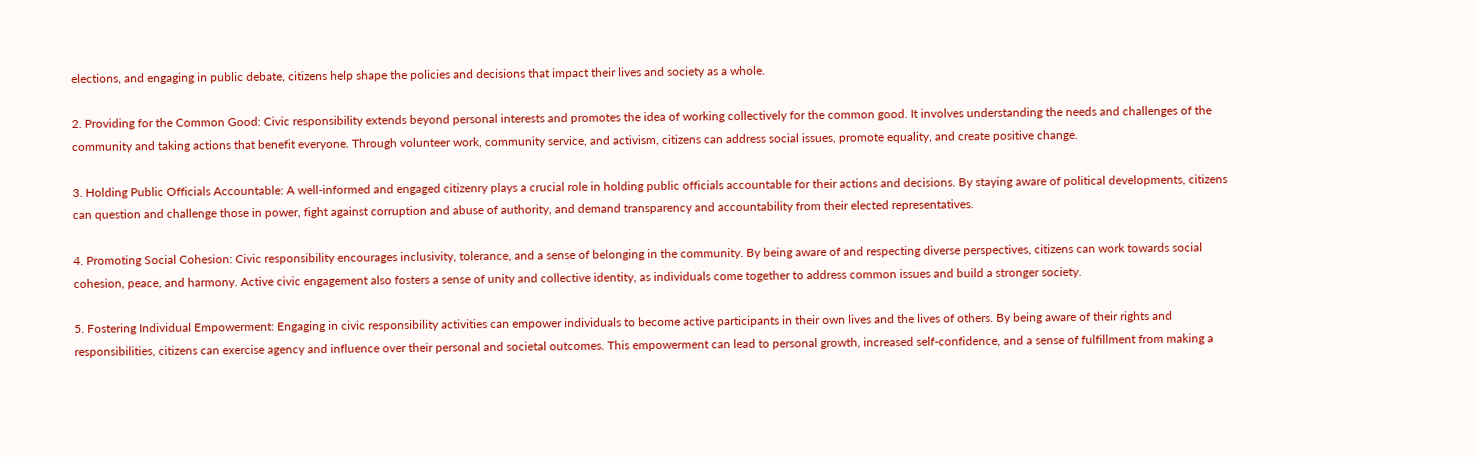elections, and engaging in public debate, citizens help shape the policies and decisions that impact their lives and society as a whole.

2. Providing for the Common Good: Civic responsibility extends beyond personal interests and promotes the idea of working collectively for the common good. It involves understanding the needs and challenges of the community and taking actions that benefit everyone. Through volunteer work, community service, and activism, citizens can address social issues, promote equality, and create positive change.

3. Holding Public Officials Accountable: A well-informed and engaged citizenry plays a crucial role in holding public officials accountable for their actions and decisions. By staying aware of political developments, citizens can question and challenge those in power, fight against corruption and abuse of authority, and demand transparency and accountability from their elected representatives.

4. Promoting Social Cohesion: Civic responsibility encourages inclusivity, tolerance, and a sense of belonging in the community. By being aware of and respecting diverse perspectives, citizens can work towards social cohesion, peace, and harmony. Active civic engagement also fosters a sense of unity and collective identity, as individuals come together to address common issues and build a stronger society.

5. Fostering Individual Empowerment: Engaging in civic responsibility activities can empower individuals to become active participants in their own lives and the lives of others. By being aware of their rights and responsibilities, citizens can exercise agency and influence over their personal and societal outcomes. This empowerment can lead to personal growth, increased self-confidence, and a sense of fulfillment from making a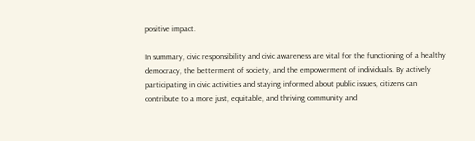positive impact.

In summary, civic responsibility and civic awareness are vital for the functioning of a healthy democracy, the betterment of society, and the empowerment of individuals. By actively participating in civic activities and staying informed about public issues, citizens can contribute to a more just, equitable, and thriving community and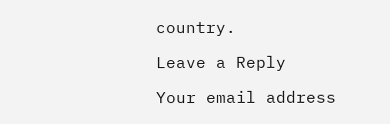country.

Leave a Reply

Your email address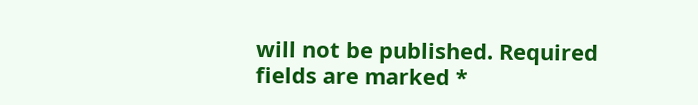will not be published. Required fields are marked *